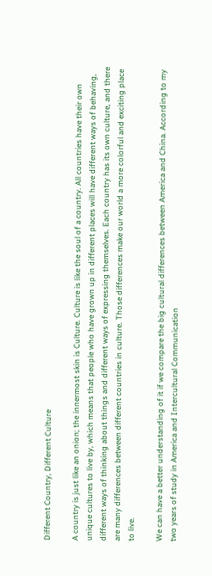Different Country, Different Culture

A country is just like an onion; the innermost skin is Culture. Culture is like the soul of a country. All countries have their own unique cultures to live by, which means that people who have grown up in different places will have different ways of behaving, different ways of thinking about things and different ways of expressing themselves. Each country has its own culture, and there are many differences between different countries in culture. Those differences make our world a more colorful and exciting place to live.

We can have a better understanding of it if we compare the big cultural differences between America and China. According to my two years of study in America and Intercultural Communication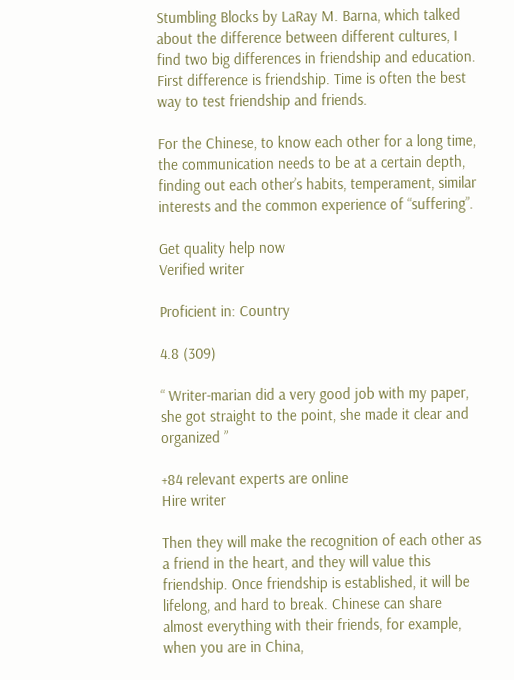Stumbling Blocks by LaRay M. Barna, which talked about the difference between different cultures, I find two big differences in friendship and education. First difference is friendship. Time is often the best way to test friendship and friends.

For the Chinese, to know each other for a long time, the communication needs to be at a certain depth, finding out each other’s habits, temperament, similar interests and the common experience of “suffering”.

Get quality help now
Verified writer

Proficient in: Country

4.8 (309)

“ Writer-marian did a very good job with my paper, she got straight to the point, she made it clear and organized ”

+84 relevant experts are online
Hire writer

Then they will make the recognition of each other as a friend in the heart, and they will value this friendship. Once friendship is established, it will be lifelong, and hard to break. Chinese can share almost everything with their friends, for example, when you are in China,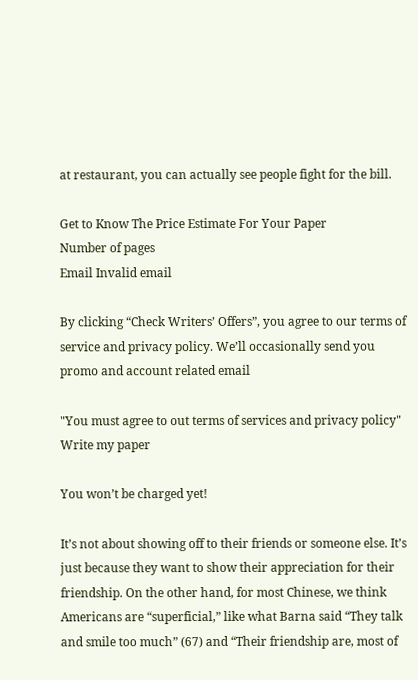at restaurant, you can actually see people fight for the bill.

Get to Know The Price Estimate For Your Paper
Number of pages
Email Invalid email

By clicking “Check Writers’ Offers”, you agree to our terms of service and privacy policy. We’ll occasionally send you promo and account related email

"You must agree to out terms of services and privacy policy"
Write my paper

You won’t be charged yet!

It’s not about showing off to their friends or someone else. It’s just because they want to show their appreciation for their friendship. On the other hand, for most Chinese, we think Americans are “superficial,” like what Barna said “They talk and smile too much” (67) and “Their friendship are, most of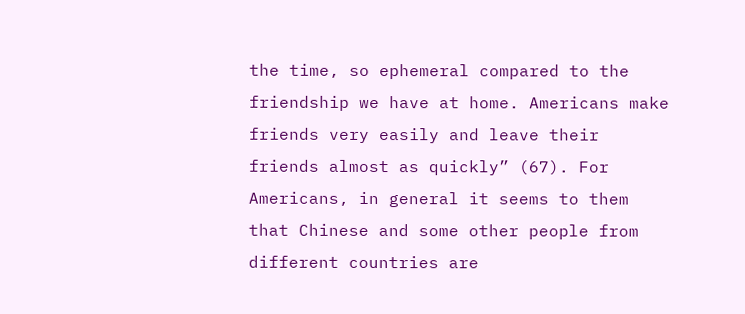the time, so ephemeral compared to the friendship we have at home. Americans make friends very easily and leave their friends almost as quickly” (67). For Americans, in general it seems to them that Chinese and some other people from different countries are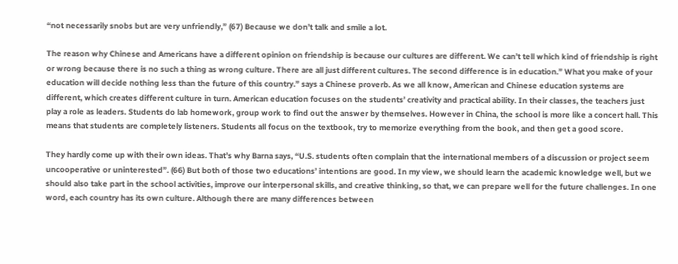“not necessarily snobs but are very unfriendly,” (67) Because we don’t talk and smile a lot.

The reason why Chinese and Americans have a different opinion on friendship is because our cultures are different. We can’t tell which kind of friendship is right or wrong because there is no such a thing as wrong culture. There are all just different cultures. The second difference is in education.” What you make of your education will decide nothing less than the future of this country.” says a Chinese proverb. As we all know, American and Chinese education systems are different, which creates different culture in turn. American education focuses on the students’ creativity and practical ability. In their classes, the teachers just play a role as leaders. Students do lab homework, group work to find out the answer by themselves. However in China, the school is more like a concert hall. This means that students are completely listeners. Students all focus on the textbook, try to memorize everything from the book, and then get a good score.

They hardly come up with their own ideas. That’s why Barna says, “U.S. students often complain that the international members of a discussion or project seem uncooperative or uninterested”. (66) But both of those two educations’ intentions are good. In my view, we should learn the academic knowledge well, but we should also take part in the school activities, improve our interpersonal skills, and creative thinking, so that, we can prepare well for the future challenges. In one word, each country has its own culture. Although there are many differences between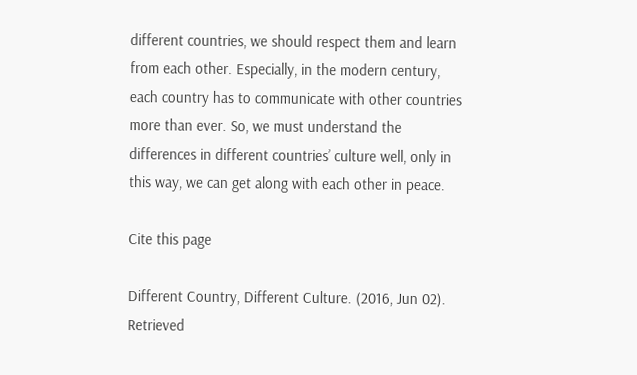different countries, we should respect them and learn from each other. Especially, in the modern century, each country has to communicate with other countries more than ever. So, we must understand the differences in different countries’ culture well, only in this way, we can get along with each other in peace.

Cite this page

Different Country, Different Culture. (2016, Jun 02). Retrieved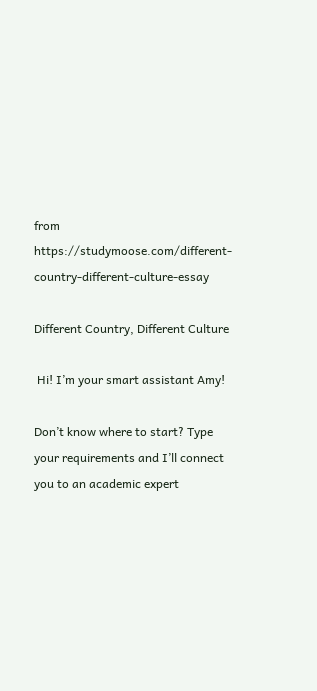from https://studymoose.com/different-country-different-culture-essay

Different Country, Different Culture

 Hi! I’m your smart assistant Amy!

Don’t know where to start? Type your requirements and I’ll connect you to an academic expert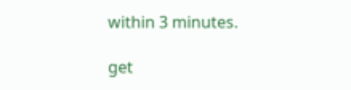within 3 minutes.

get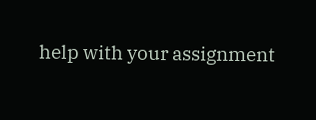help with your assignment